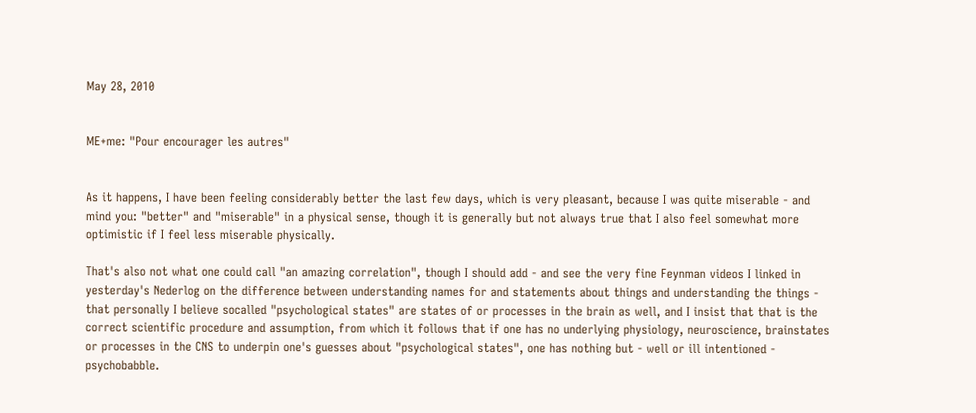May 28, 2010


ME+me: "Pour encourager les autres"


As it happens, I have been feeling considerably better the last few days, which is very pleasant, because I was quite miserable - and mind you: "better" and "miserable" in a physical sense, though it is generally but not always true that I also feel somewhat more optimistic if I feel less miserable physically.

That's also not what one could call "an amazing correlation", though I should add - and see the very fine Feynman videos I linked in yesterday's Nederlog on the difference between understanding names for and statements about things and understanding the things - that personally I believe socalled "psychological states" are states of or processes in the brain as well, and I insist that that is the correct scientific procedure and assumption, from which it follows that if one has no underlying physiology, neuroscience, brainstates or processes in the CNS to underpin one's guesses about "psychological states", one has nothing but - well or ill intentioned - psychobabble.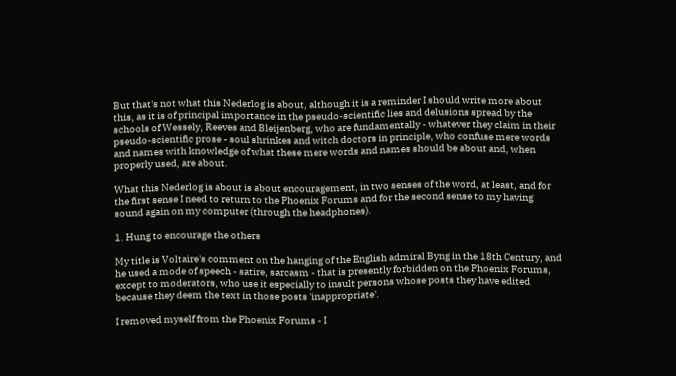But that's not what this Nederlog is about, although it is a reminder I should write more about this, as it is of principal importance in the pseudo-scientific lies and delusions spread by the schools of Wessely, Reeves and Bleijenberg, who are fundamentally - whatever they claim in their pseudo-scientific prose - soul shrinkes and witch doctors in principle, who confuse mere words and names with knowledge of what these mere words and names should be about and, when properly used, are about.

What this Nederlog is about is about encouragement, in two senses of the word, at least, and for the first sense I need to return to the Phoenix Forums and for the second sense to my having sound again on my computer (through the headphones).

1. Hung to encourage the others

My title is Voltaire's comment on the hanging of the English admiral Byng in the 18th Century, and he used a mode of speech - satire, sarcasm - that is presently forbidden on the Phoenix Forums, except to moderators, who use it especially to insult persons whose posts they have edited because they deem the text in those posts 'inappropriate'.

I removed myself from the Phoenix Forums - I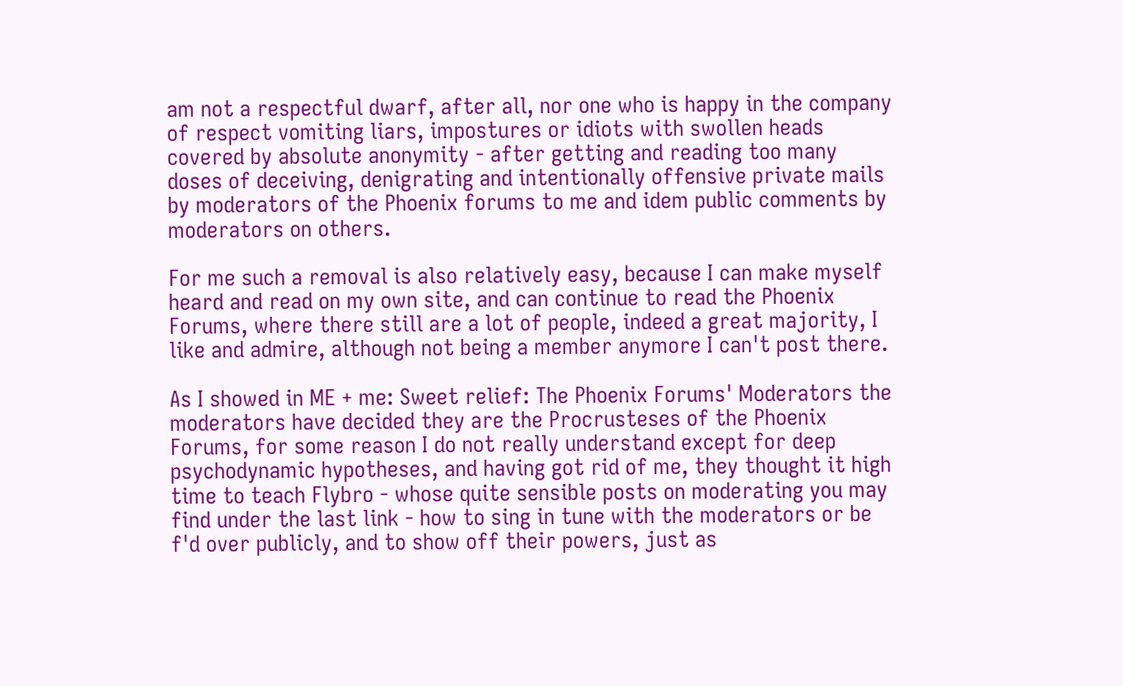am not a respectful dwarf, after all, nor one who is happy in the company of respect vomiting liars, impostures or idiots with swollen heads covered by absolute anonymity - after getting and reading too many doses of deceiving, denigrating and intentionally offensive private mails by moderators of the Phoenix forums to me and idem public comments by moderators on others.

For me such a removal is also relatively easy, because I can make myself heard and read on my own site, and can continue to read the Phoenix Forums, where there still are a lot of people, indeed a great majority, I like and admire, although not being a member anymore I can't post there.

As I showed in ME + me: Sweet relief: The Phoenix Forums' Moderators the moderators have decided they are the Procrusteses of the Phoenix Forums, for some reason I do not really understand except for deep psychodynamic hypotheses, and having got rid of me, they thought it high time to teach Flybro - whose quite sensible posts on moderating you may find under the last link - how to sing in tune with the moderators or be f'd over publicly, and to show off their powers, just as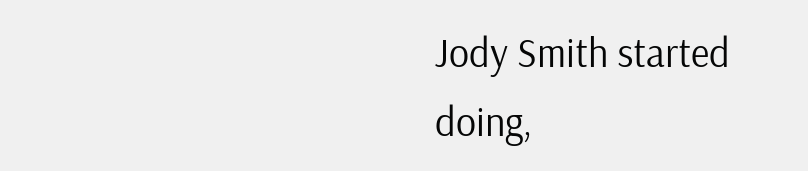Jody Smith started doing,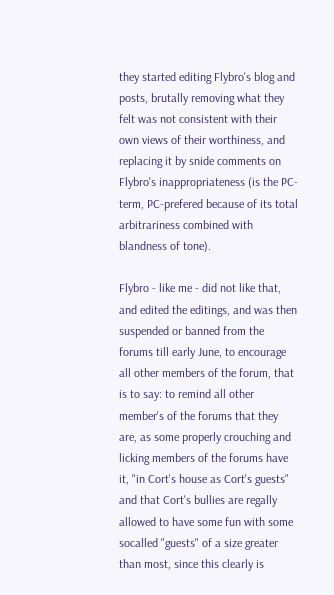they started editing Flybro's blog and posts, brutally removing what they felt was not consistent with their own views of their worthiness, and replacing it by snide comments on Flybro's inappropriateness (is the PC-term, PC-prefered because of its total arbitrariness combined with blandness of tone).

Flybro - like me - did not like that, and edited the editings, and was then suspended or banned from the forums till early June, to encourage all other members of the forum, that is to say: to remind all other member's of the forums that they are, as some properly crouching and licking members of the forums have it, "in Cort's house as Cort's guests" and that Cort's bullies are regally allowed to have some fun with some socalled "guests" of a size greater than most, since this clearly is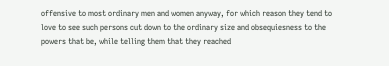offensive to most ordinary men and women anyway, for which reason they tend to love to see such persons cut down to the ordinary size and obsequiesness to the powers that be, while telling them that they reached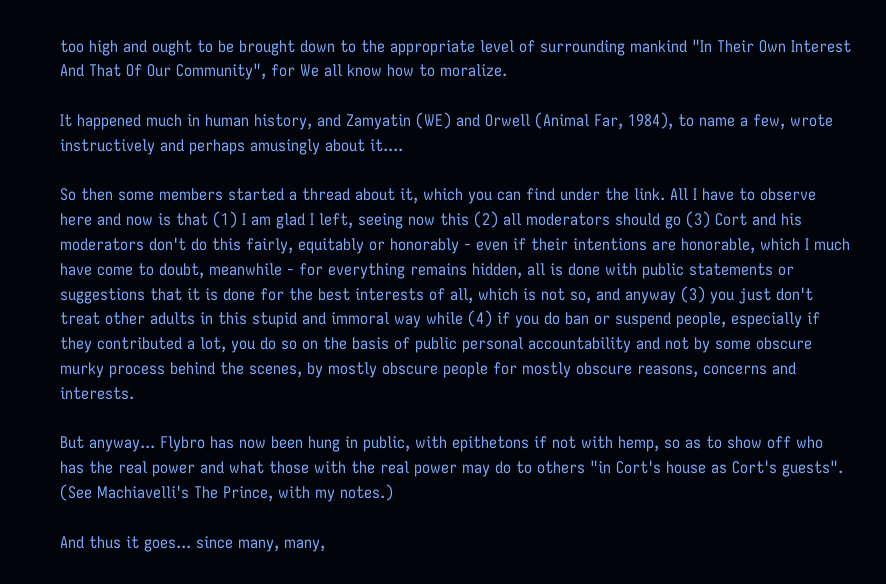too high and ought to be brought down to the appropriate level of surrounding mankind "In Their Own Interest And That Of Our Community", for We all know how to moralize.

It happened much in human history, and Zamyatin (WE) and Orwell (Animal Far, 1984), to name a few, wrote instructively and perhaps amusingly about it....

So then some members started a thread about it, which you can find under the link. All I have to observe here and now is that (1) I am glad I left, seeing now this (2) all moderators should go (3) Cort and his moderators don't do this fairly, equitably or honorably - even if their intentions are honorable, which I much have come to doubt, meanwhile - for everything remains hidden, all is done with public statements or suggestions that it is done for the best interests of all, which is not so, and anyway (3) you just don't treat other adults in this stupid and immoral way while (4) if you do ban or suspend people, especially if they contributed a lot, you do so on the basis of public personal accountability and not by some obscure murky process behind the scenes, by mostly obscure people for mostly obscure reasons, concerns and interests.

But anyway... Flybro has now been hung in public, with epithetons if not with hemp, so as to show off who has the real power and what those with the real power may do to others "in Cort's house as Cort's guests". (See Machiavelli's The Prince, with my notes.)

And thus it goes... since many, many,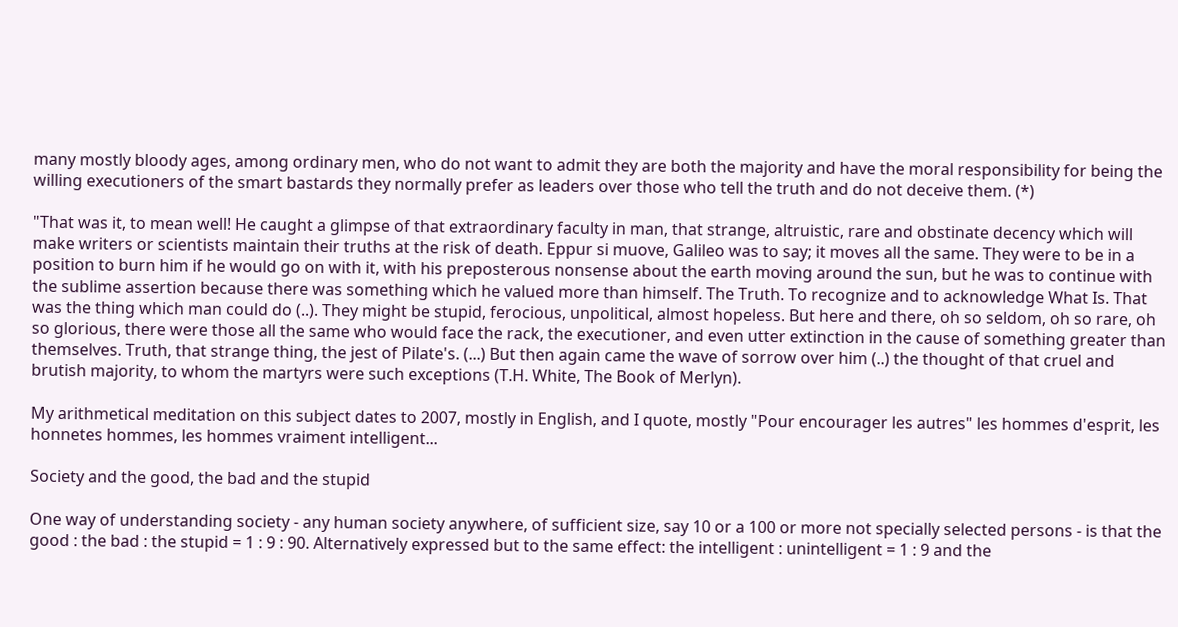many mostly bloody ages, among ordinary men, who do not want to admit they are both the majority and have the moral responsibility for being the willing executioners of the smart bastards they normally prefer as leaders over those who tell the truth and do not deceive them. (*)

"That was it, to mean well! He caught a glimpse of that extraordinary faculty in man, that strange, altruistic, rare and obstinate decency which will make writers or scientists maintain their truths at the risk of death. Eppur si muove, Galileo was to say; it moves all the same. They were to be in a position to burn him if he would go on with it, with his preposterous nonsense about the earth moving around the sun, but he was to continue with the sublime assertion because there was something which he valued more than himself. The Truth. To recognize and to acknowledge What Is. That was the thing which man could do (..). They might be stupid, ferocious, unpolitical, almost hopeless. But here and there, oh so seldom, oh so rare, oh so glorious, there were those all the same who would face the rack, the executioner, and even utter extinction in the cause of something greater than themselves. Truth, that strange thing, the jest of Pilate's. (...) But then again came the wave of sorrow over him (..) the thought of that cruel and brutish majority, to whom the martyrs were such exceptions (T.H. White, The Book of Merlyn).

My arithmetical meditation on this subject dates to 2007, mostly in English, and I quote, mostly "Pour encourager les autres" les hommes d'esprit, les honnetes hommes, les hommes vraiment intelligent...

Society and the good, the bad and the stupid

One way of understanding society - any human society anywhere, of sufficient size, say 10 or a 100 or more not specially selected persons - is that the good : the bad : the stupid = 1 : 9 : 90. Alternatively expressed but to the same effect: the intelligent : unintelligent = 1 : 9 and the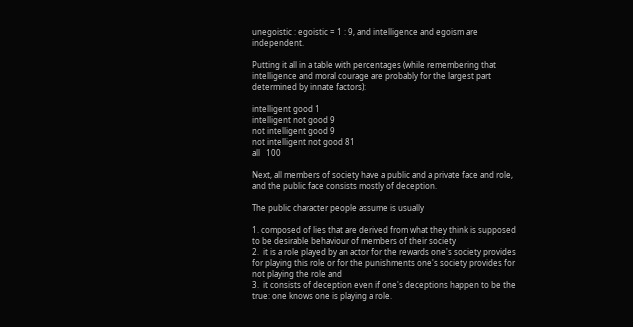unegoistic : egoistic = 1 : 9, and intelligence and egoism are independent.

Putting it all in a table with percentages (while remembering that intelligence and moral courage are probably for the largest part determined by innate factors):

intelligent good 1
intelligent not good 9
not intelligent good 9
not intelligent not good 81
all   100

Next, all members of society have a public and a private face and role, and the public face consists mostly of deception.

The public character people assume is usually

1. composed of lies that are derived from what they think is supposed to be desirable behaviour of members of their society
2.  it is a role played by an actor for the rewards one's society provides for playing this role or for the punishments one's society provides for not playing the role and
3.  it consists of deception even if one's deceptions happen to be the true: one knows one is playing a role.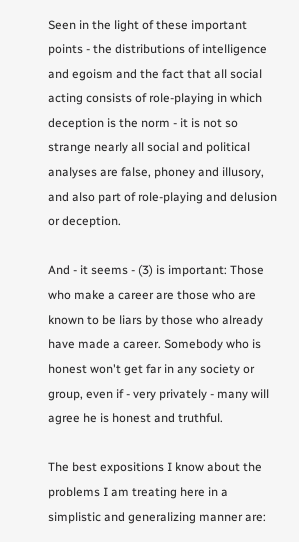Seen in the light of these important points - the distributions of intelligence and egoism and the fact that all social acting consists of role-playing in which deception is the norm - it is not so strange nearly all social and political analyses are false, phoney and illusory, and also part of role-playing and delusion or deception.

And - it seems - (3) is important: Those who make a career are those who are known to be liars by those who already have made a career. Somebody who is honest won't get far in any society or group, even if - very privately - many will agree he is honest and truthful.

The best expositions I know about the problems I am treating here in a simplistic and generalizing manner are: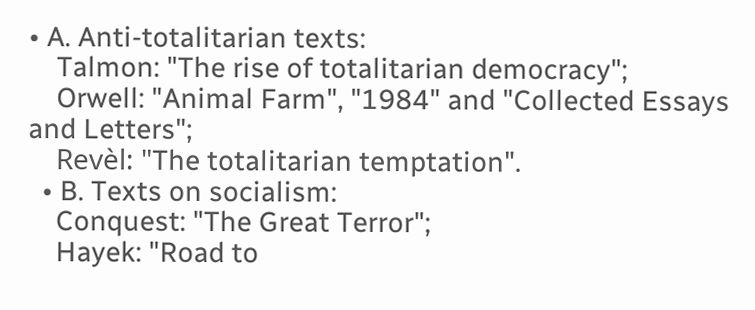• A. Anti-totalitarian texts:
    Talmon: "The rise of totalitarian democracy";
    Orwell: "Animal Farm", "1984" and "Collected Essays and Letters";
    Revèl: "The totalitarian temptation".
  • B. Texts on socialism:
    Conquest: "The Great Terror";
    Hayek: "Road to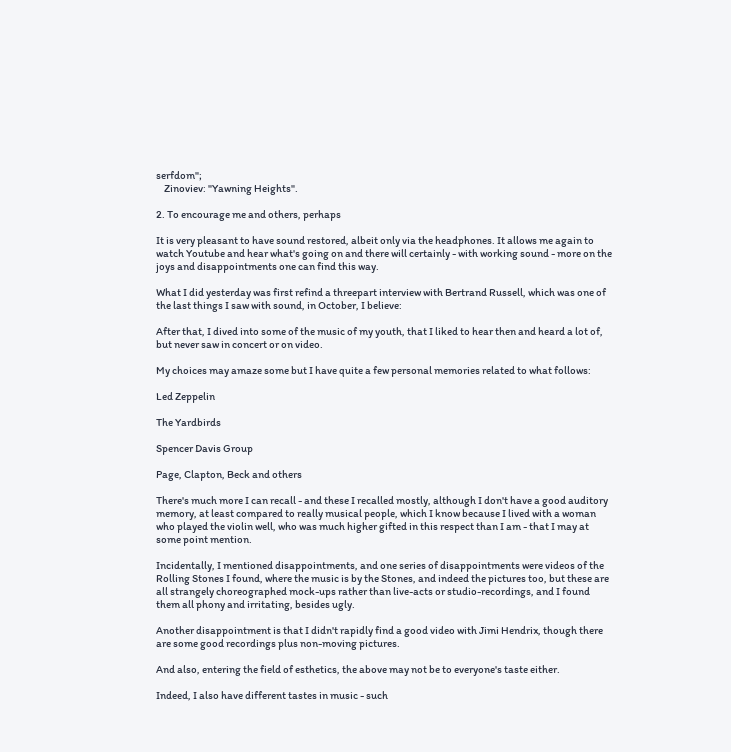serfdom";
    Zinoviev: "Yawning Heights".

2. To encourage me and others, perhaps

It is very pleasant to have sound restored, albeit only via the headphones. It allows me again to watch Youtube and hear what's going on and there will certainly - with working sound - more on the joys and disappointments one can find this way.

What I did yesterday was first refind a threepart interview with Bertrand Russell, which was one of the last things I saw with sound, in October, I believe:

After that, I dived into some of the music of my youth, that I liked to hear then and heard a lot of, but never saw in concert or on video.

My choices may amaze some but I have quite a few personal memories related to what follows:

Led Zeppelin

The Yardbirds

Spencer Davis Group

Page, Clapton, Beck and others

There's much more I can recall - and these I recalled mostly, although I don't have a good auditory memory, at least compared to really musical people, which I know because I lived with a woman who played the violin well, who was much higher gifted in this respect than I am - that I may at some point mention.

Incidentally, I mentioned disappointments, and one series of disappointments were videos of the Rolling Stones I found, where the music is by the Stones, and indeed the pictures too, but these are all strangely choreographed mock-ups rather than live-acts or studio-recordings, and I found them all phony and irritating, besides ugly.

Another disappointment is that I didn't rapidly find a good video with Jimi Hendrix, though there are some good recordings plus non-moving pictures.

And also, entering the field of esthetics, the above may not be to everyone's taste either.

Indeed, I also have different tastes in music - such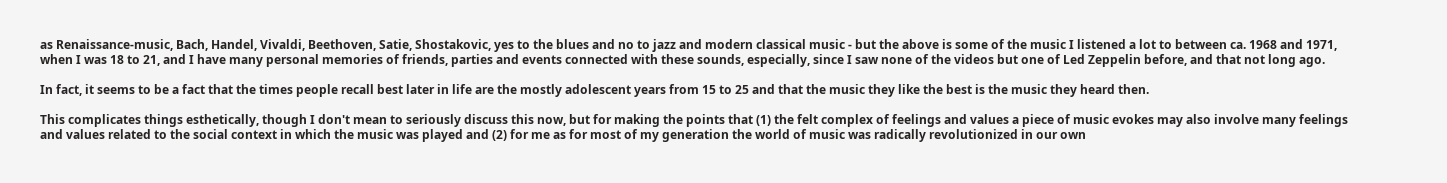as Renaissance-music, Bach, Handel, Vivaldi, Beethoven, Satie, Shostakovic, yes to the blues and no to jazz and modern classical music - but the above is some of the music I listened a lot to between ca. 1968 and 1971, when I was 18 to 21, and I have many personal memories of friends, parties and events connected with these sounds, especially, since I saw none of the videos but one of Led Zeppelin before, and that not long ago.

In fact, it seems to be a fact that the times people recall best later in life are the mostly adolescent years from 15 to 25 and that the music they like the best is the music they heard then.

This complicates things esthetically, though I don't mean to seriously discuss this now, but for making the points that (1) the felt complex of feelings and values a piece of music evokes may also involve many feelings and values related to the social context in which the music was played and (2) for me as for most of my generation the world of music was radically revolutionized in our own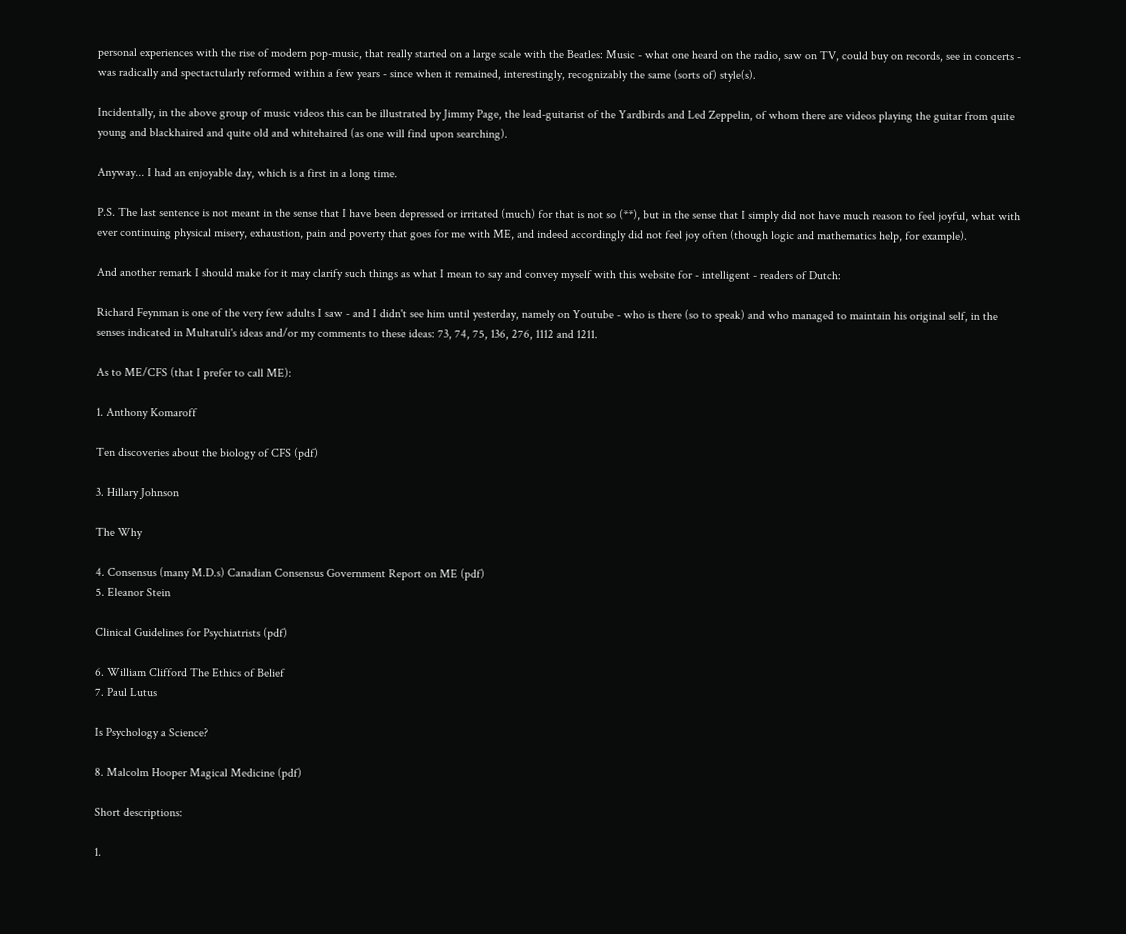personal experiences with the rise of modern pop-music, that really started on a large scale with the Beatles: Music - what one heard on the radio, saw on TV, could buy on records, see in concerts - was radically and spectactularly reformed within a few years - since when it remained, interestingly, recognizably the same (sorts of) style(s).

Incidentally, in the above group of music videos this can be illustrated by Jimmy Page, the lead-guitarist of the Yardbirds and Led Zeppelin, of whom there are videos playing the guitar from quite young and blackhaired and quite old and whitehaired (as one will find upon searching).

Anyway... I had an enjoyable day, which is a first in a long time.

P.S. The last sentence is not meant in the sense that I have been depressed or irritated (much) for that is not so (**), but in the sense that I simply did not have much reason to feel joyful, what with ever continuing physical misery, exhaustion, pain and poverty that goes for me with ME, and indeed accordingly did not feel joy often (though logic and mathematics help, for example).

And another remark I should make for it may clarify such things as what I mean to say and convey myself with this website for - intelligent - readers of Dutch:

Richard Feynman is one of the very few adults I saw - and I didn't see him until yesterday, namely on Youtube - who is there (so to speak) and who managed to maintain his original self, in the senses indicated in Multatuli's ideas and/or my comments to these ideas: 73, 74, 75, 136, 276, 1112 and 1211.

As to ME/CFS (that I prefer to call ME):

1. Anthony Komaroff

Ten discoveries about the biology of CFS (pdf)

3. Hillary Johnson

The Why

4. Consensus (many M.D.s) Canadian Consensus Government Report on ME (pdf)
5. Eleanor Stein

Clinical Guidelines for Psychiatrists (pdf)

6. William Clifford The Ethics of Belief
7. Paul Lutus

Is Psychology a Science?

8. Malcolm Hooper Magical Medicine (pdf)

Short descriptions:

1.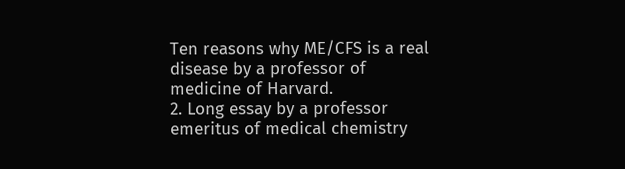Ten reasons why ME/CFS is a real disease by a professor of medicine of Harvard.
2. Long essay by a professor emeritus of medical chemistry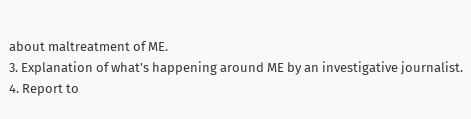about maltreatment of ME.
3. Explanation of what's happening around ME by an investigative journalist.
4. Report to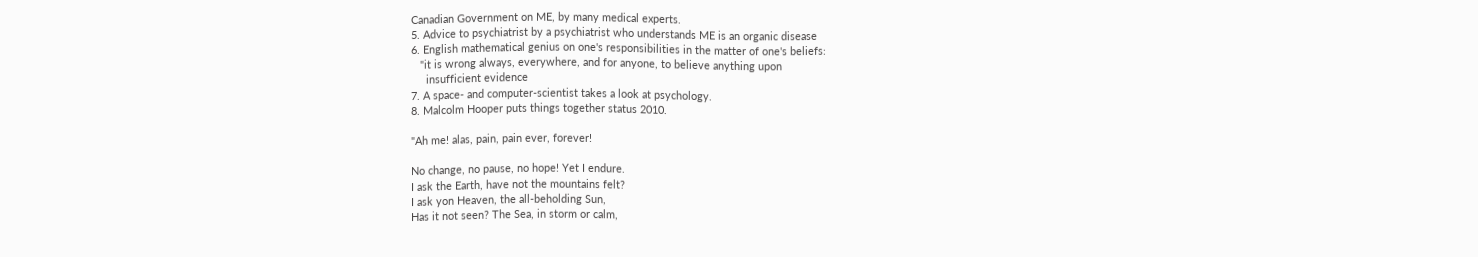Canadian Government on ME, by many medical experts.
5. Advice to psychiatrist by a psychiatrist who understands ME is an organic disease
6. English mathematical genius on one's responsibilities in the matter of one's beliefs:
   "it is wrong always, everywhere, and for anyone, to believe anything upon
     insufficient evidence
7. A space- and computer-scientist takes a look at psychology.
8. Malcolm Hooper puts things together status 2010.

"Ah me! alas, pain, pain ever, forever!

No change, no pause, no hope! Yet I endure.
I ask the Earth, have not the mountains felt?
I ask yon Heaven, the all-beholding Sun,
Has it not seen? The Sea, in storm or calm,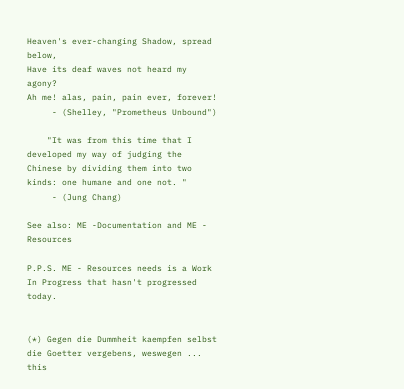Heaven's ever-changing Shadow, spread below,
Have its deaf waves not heard my agony?
Ah me! alas, pain, pain ever, forever!
     - (Shelley, "Prometheus Unbound")

    "It was from this time that I developed my way of judging the Chinese by dividing them into two kinds: one humane and one not. "
     - (Jung Chang)

See also: ME -Documentation and ME - Resources

P.P.S. ME - Resources needs is a Work In Progress that hasn't progressed today.


(*) Gegen die Dummheit kaempfen selbst die Goetter vergebens, weswegen ... this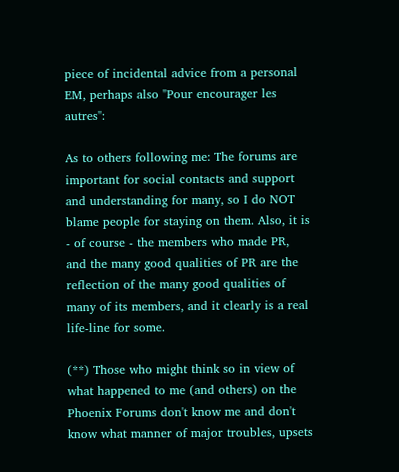piece of incidental advice from a personal EM, perhaps also "Pour encourager les autres":

As to others following me: The forums are important for social contacts and support and understanding for many, so I do NOT blame people for staying on them. Also, it is - of course - the members who made PR, and the many good qualities of PR are the reflection of the many good qualities of many of its members, and it clearly is a real life-line for some.

(**) Those who might think so in view of what happened to me (and others) on the Phoenix Forums don't know me and don't know what manner of major troubles, upsets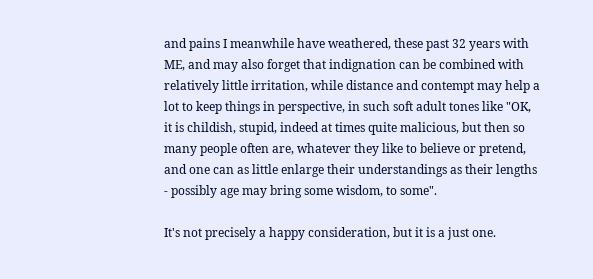and pains I meanwhile have weathered, these past 32 years with ME, and may also forget that indignation can be combined with relatively little irritation, while distance and contempt may help a lot to keep things in perspective, in such soft adult tones like "OK, it is childish, stupid, indeed at times quite malicious, but then so many people often are, whatever they like to believe or pretend, and one can as little enlarge their understandings as their lengths - possibly age may bring some wisdom, to some".

It's not precisely a happy consideration, but it is a just one.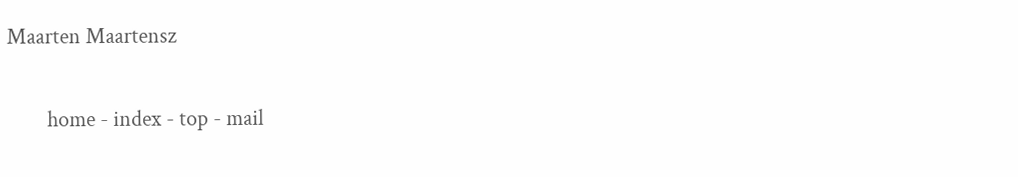Maarten Maartensz

        home - index - top - mail